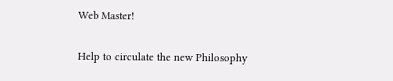Web Master!

Help to circulate the new Philosophy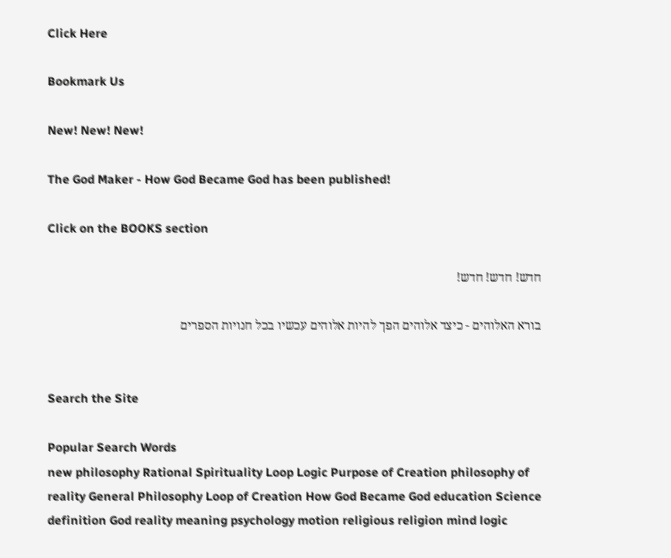Click Here

Bookmark Us

New! New! New!

The God Maker - How God Became God has been published!

Click on the BOOKS section

חדש! חדש! חדש!

בורא האלוהים - כיצד אלוהים הפך להיות אלוהים עכשיו בכל חנויות הספרים


Search the Site

Popular Search Words
new philosophy Rational Spirituality Loop Logic Purpose of Creation philosophy of reality General Philosophy Loop of Creation How God Became God education Science definition God reality meaning psychology motion religious religion mind logic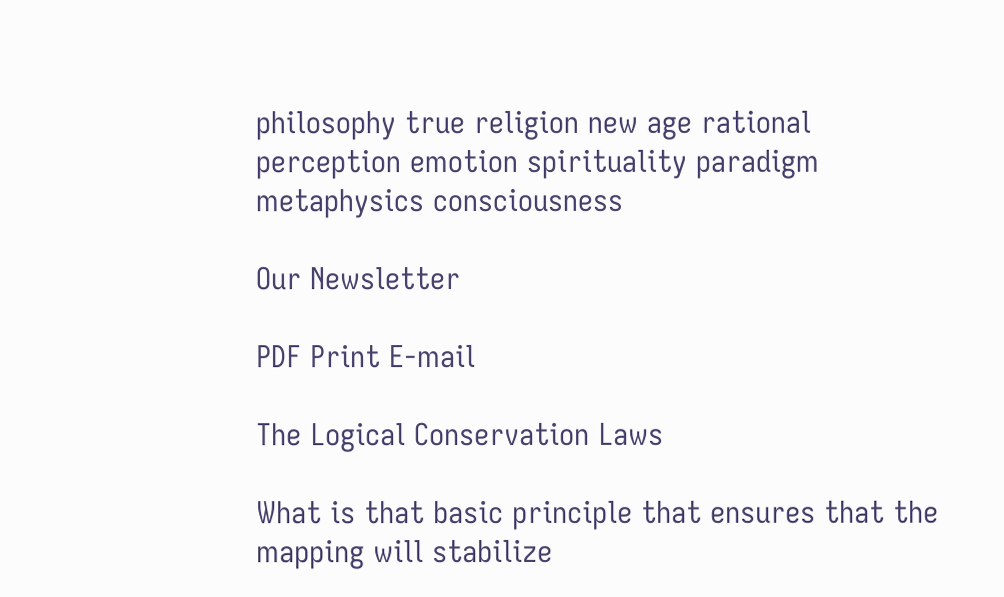philosophy true religion new age rational perception emotion spirituality paradigm metaphysics consciousness

Our Newsletter

PDF Print E-mail

The Logical Conservation Laws

What is that basic principle that ensures that the mapping will stabilize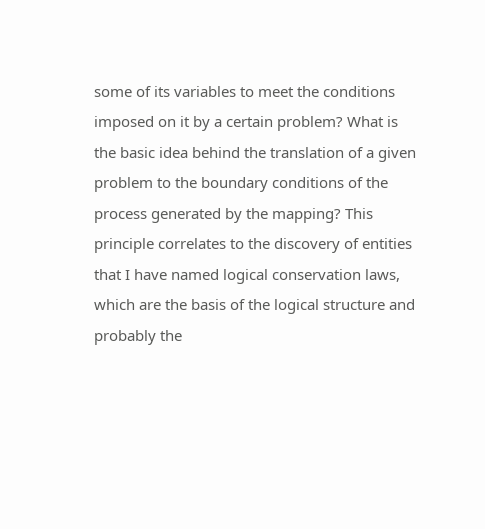some of its variables to meet the conditions imposed on it by a certain problem? What is the basic idea behind the translation of a given problem to the boundary conditions of the process generated by the mapping? This principle correlates to the discovery of entities that I have named logical conservation laws, which are the basis of the logical structure and probably the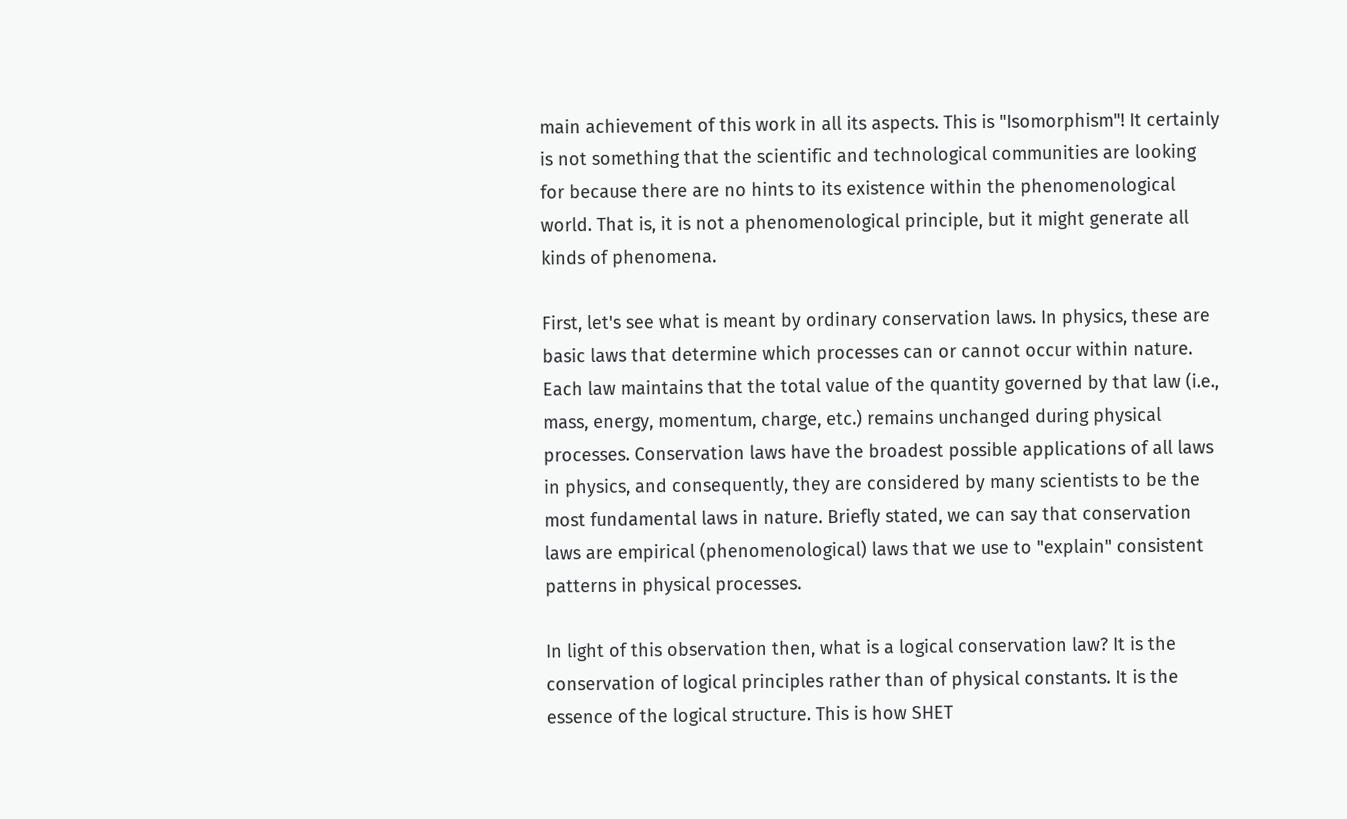main achievement of this work in all its aspects. This is "Isomorphism"! It certainly is not something that the scientific and technological communities are looking for because there are no hints to its existence within the phenomenological world. That is, it is not a phenomenological principle, but it might generate all kinds of phenomena.

First, let's see what is meant by ordinary conservation laws. In physics, these are basic laws that determine which processes can or cannot occur within nature. Each law maintains that the total value of the quantity governed by that law (i.e., mass, energy, momentum, charge, etc.) remains unchanged during physical processes. Conservation laws have the broadest possible applications of all laws in physics, and consequently, they are considered by many scientists to be the most fundamental laws in nature. Briefly stated, we can say that conservation laws are empirical (phenomenological) laws that we use to "explain" consistent patterns in physical processes.

In light of this observation then, what is a logical conservation law? It is the conservation of logical principles rather than of physical constants. It is the essence of the logical structure. This is how SHET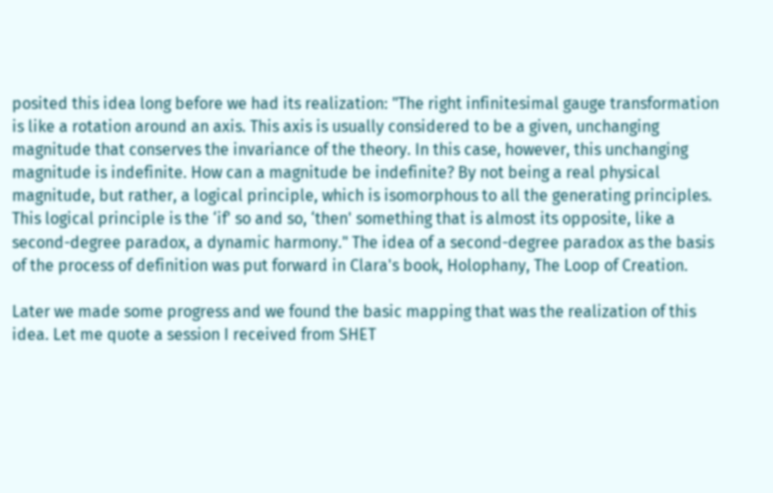posited this idea long before we had its realization: "The right infinitesimal gauge transformation is like a rotation around an axis. This axis is usually considered to be a given, unchanging magnitude that conserves the invariance of the theory. In this case, however, this unchanging magnitude is indefinite. How can a magnitude be indefinite? By not being a real physical magnitude, but rather, a logical principle, which is isomorphous to all the generating principles. This logical principle is the ‘if' so and so, ‘then' something that is almost its opposite, like a second-degree paradox, a dynamic harmony." The idea of a second-degree paradox as the basis of the process of definition was put forward in Clara's book, Holophany, The Loop of Creation.

Later we made some progress and we found the basic mapping that was the realization of this idea. Let me quote a session I received from SHET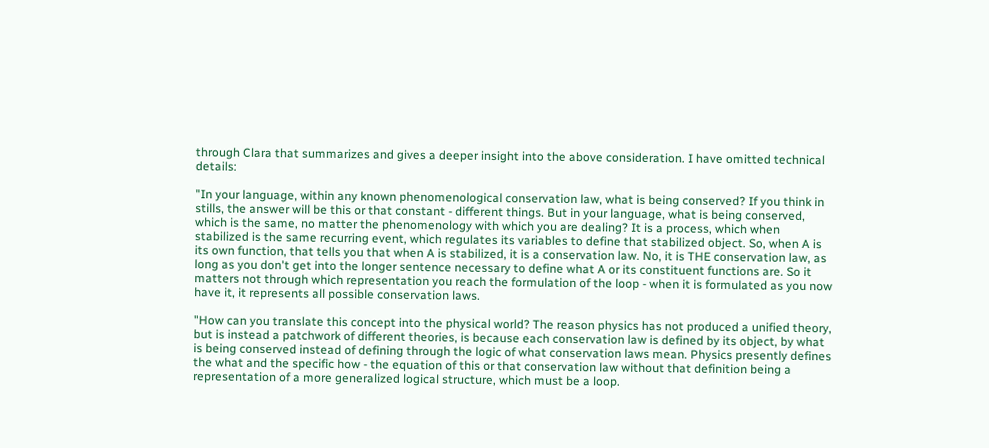through Clara that summarizes and gives a deeper insight into the above consideration. I have omitted technical details:

"In your language, within any known phenomenological conservation law, what is being conserved? If you think in stills, the answer will be this or that constant - different things. But in your language, what is being conserved, which is the same, no matter the phenomenology with which you are dealing? It is a process, which when stabilized is the same recurring event, which regulates its variables to define that stabilized object. So, when A is its own function, that tells you that when A is stabilized, it is a conservation law. No, it is THE conservation law, as long as you don't get into the longer sentence necessary to define what A or its constituent functions are. So it matters not through which representation you reach the formulation of the loop - when it is formulated as you now have it, it represents all possible conservation laws.

"How can you translate this concept into the physical world? The reason physics has not produced a unified theory, but is instead a patchwork of different theories, is because each conservation law is defined by its object, by what is being conserved instead of defining through the logic of what conservation laws mean. Physics presently defines the what and the specific how - the equation of this or that conservation law without that definition being a representation of a more generalized logical structure, which must be a loop.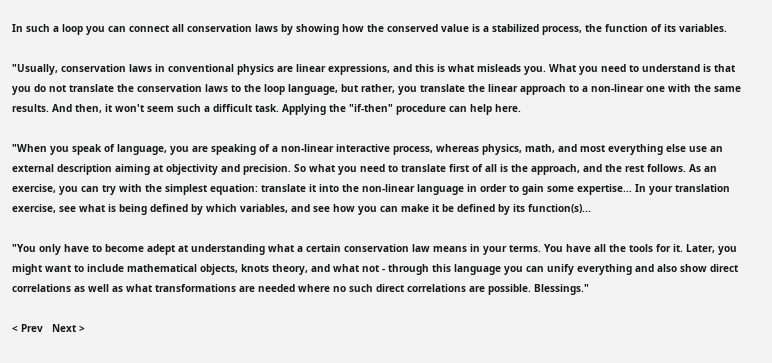In such a loop you can connect all conservation laws by showing how the conserved value is a stabilized process, the function of its variables.

"Usually, conservation laws in conventional physics are linear expressions, and this is what misleads you. What you need to understand is that you do not translate the conservation laws to the loop language, but rather, you translate the linear approach to a non-linear one with the same results. And then, it won't seem such a difficult task. Applying the "if-then" procedure can help here.

"When you speak of language, you are speaking of a non-linear interactive process, whereas physics, math, and most everything else use an external description aiming at objectivity and precision. So what you need to translate first of all is the approach, and the rest follows. As an exercise, you can try with the simplest equation: translate it into the non-linear language in order to gain some expertise... In your translation exercise, see what is being defined by which variables, and see how you can make it be defined by its function(s)...

"You only have to become adept at understanding what a certain conservation law means in your terms. You have all the tools for it. Later, you might want to include mathematical objects, knots theory, and what not - through this language you can unify everything and also show direct correlations as well as what transformations are needed where no such direct correlations are possible. Blessings."

< Prev   Next >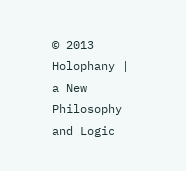© 2013 Holophany | a New Philosophy and Logic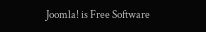Joomla! is Free Software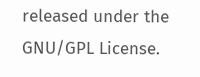released under the GNU/GPL License.